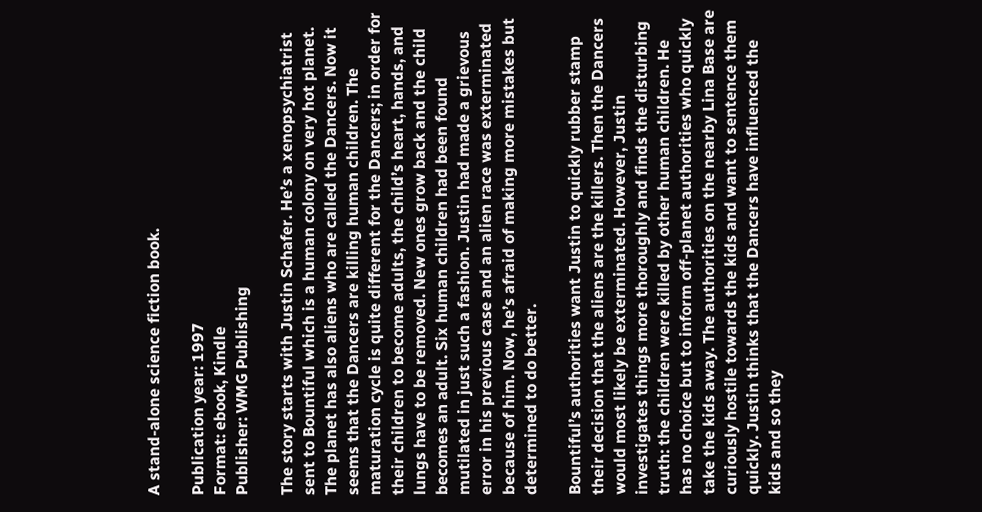A stand-alone science fiction book.

Publication year: 1997
Format: ebook, Kindle
Publisher: WMG Publishing

The story starts with Justin Schafer. He’s a xenopsychiatrist sent to Bountiful which is a human colony on very hot planet. The planet has also aliens who are called the Dancers. Now it seems that the Dancers are killing human children. The maturation cycle is quite different for the Dancers; in order for their children to become adults, the child’s heart, hands, and lungs have to be removed. New ones grow back and the child becomes an adult. Six human children had been found mutilated in just such a fashion. Justin had made a grievous error in his previous case and an alien race was exterminated because of him. Now, he’s afraid of making more mistakes but determined to do better.

Bountiful’s authorities want Justin to quickly rubber stamp their decision that the aliens are the killers. Then the Dancers would most likely be exterminated. However, Justin investigates things more thoroughly and finds the disturbing truth: the children were killed by other human children. He has no choice but to inform off-planet authorities who quickly take the kids away. The authorities on the nearby Lina Base are curiously hostile towards the kids and want to sentence them quickly. Justin thinks that the Dancers have influenced the kids and so they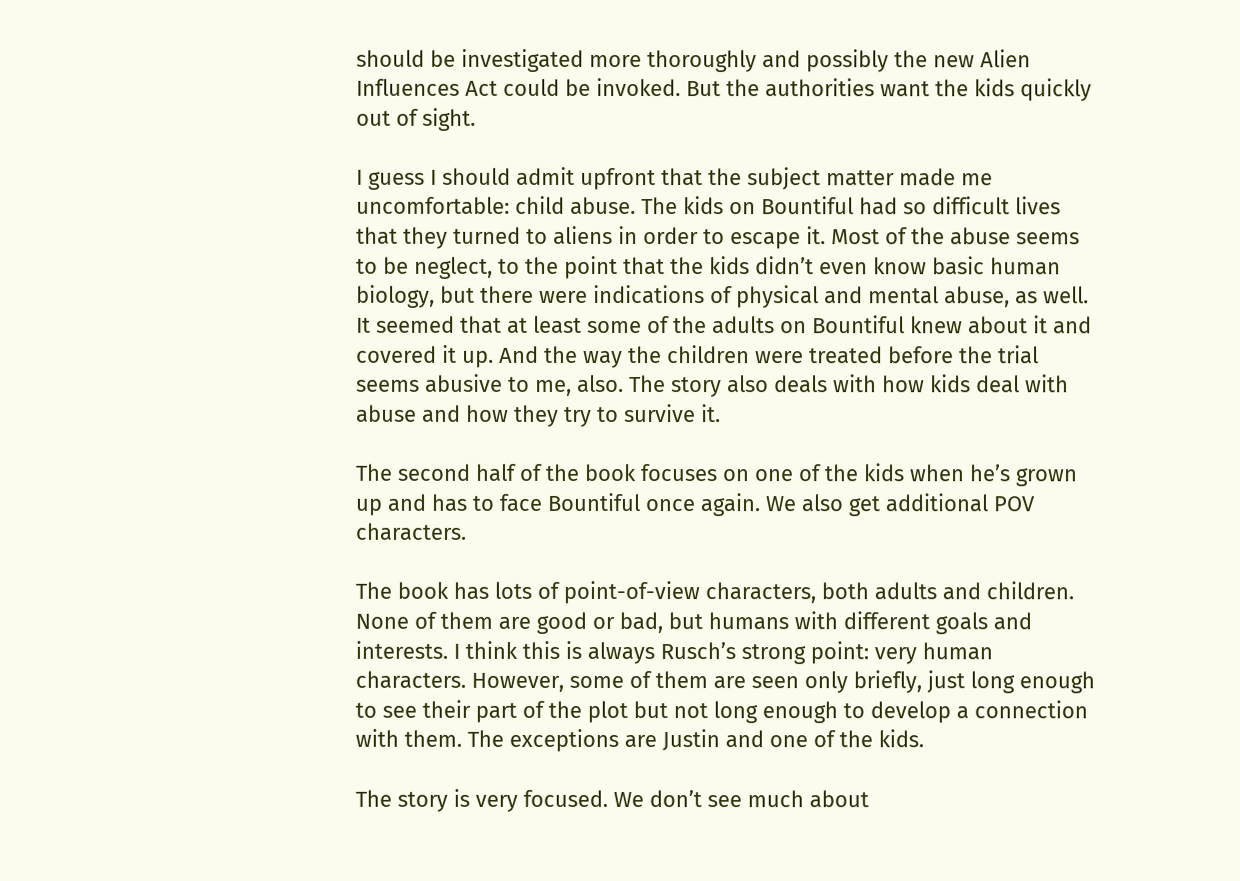should be investigated more thoroughly and possibly the new Alien Influences Act could be invoked. But the authorities want the kids quickly out of sight.

I guess I should admit upfront that the subject matter made me uncomfortable: child abuse. The kids on Bountiful had so difficult lives that they turned to aliens in order to escape it. Most of the abuse seems to be neglect, to the point that the kids didn’t even know basic human biology, but there were indications of physical and mental abuse, as well. It seemed that at least some of the adults on Bountiful knew about it and covered it up. And the way the children were treated before the trial seems abusive to me, also. The story also deals with how kids deal with abuse and how they try to survive it.

The second half of the book focuses on one of the kids when he’s grown up and has to face Bountiful once again. We also get additional POV characters.

The book has lots of point-of-view characters, both adults and children. None of them are good or bad, but humans with different goals and interests. I think this is always Rusch’s strong point: very human characters. However, some of them are seen only briefly, just long enough to see their part of the plot but not long enough to develop a connection with them. The exceptions are Justin and one of the kids.

The story is very focused. We don’t see much about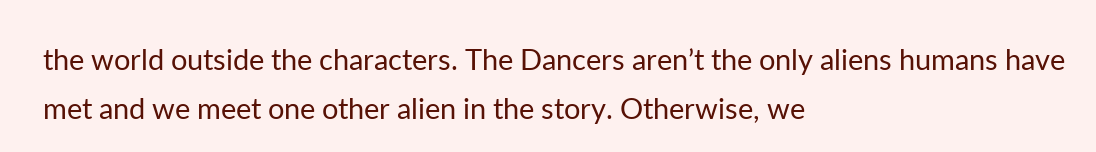the world outside the characters. The Dancers aren’t the only aliens humans have met and we meet one other alien in the story. Otherwise, we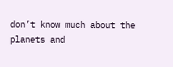don’t know much about the planets and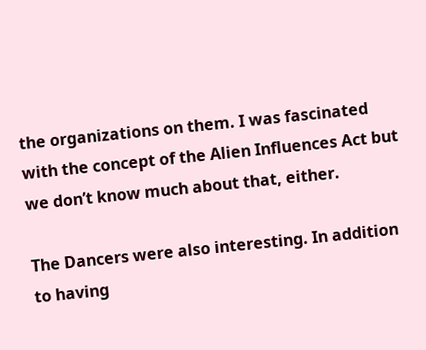the organizations on them. I was fascinated with the concept of the Alien Influences Act but we don’t know much about that, either.

The Dancers were also interesting. In addition to having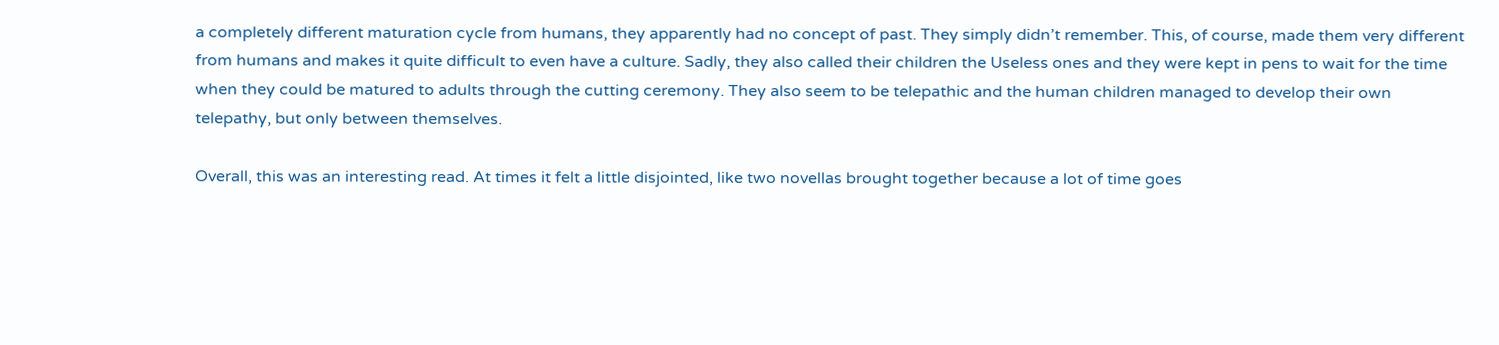a completely different maturation cycle from humans, they apparently had no concept of past. They simply didn’t remember. This, of course, made them very different from humans and makes it quite difficult to even have a culture. Sadly, they also called their children the Useless ones and they were kept in pens to wait for the time when they could be matured to adults through the cutting ceremony. They also seem to be telepathic and the human children managed to develop their own telepathy, but only between themselves.

Overall, this was an interesting read. At times it felt a little disjointed, like two novellas brought together because a lot of time goes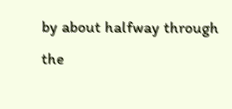by about halfway through the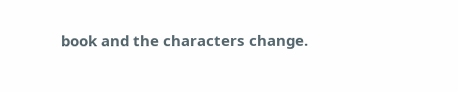book and the characters change.